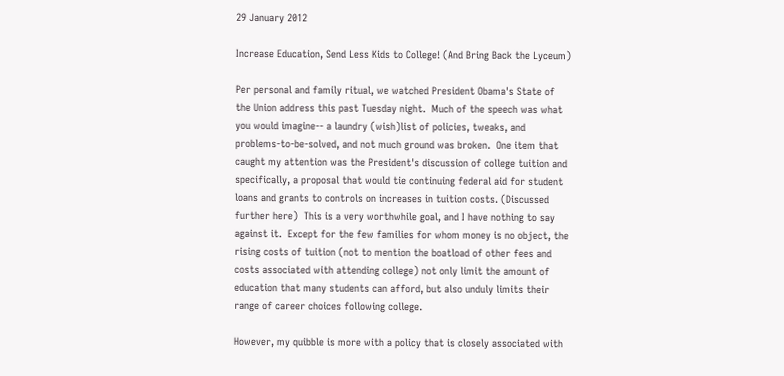29 January 2012

Increase Education, Send Less Kids to College! (And Bring Back the Lyceum)

Per personal and family ritual, we watched President Obama's State of the Union address this past Tuesday night.  Much of the speech was what you would imagine-- a laundry (wish)list of policies, tweaks, and problems-to-be-solved, and not much ground was broken.  One item that caught my attention was the President's discussion of college tuition and specifically, a proposal that would tie continuing federal aid for student loans and grants to controls on increases in tuition costs. (Discussed further here)  This is a very worthwhile goal, and I have nothing to say against it.  Except for the few families for whom money is no object, the rising costs of tuition (not to mention the boatload of other fees and costs associated with attending college) not only limit the amount of education that many students can afford, but also unduly limits their range of career choices following college.

However, my quibble is more with a policy that is closely associated with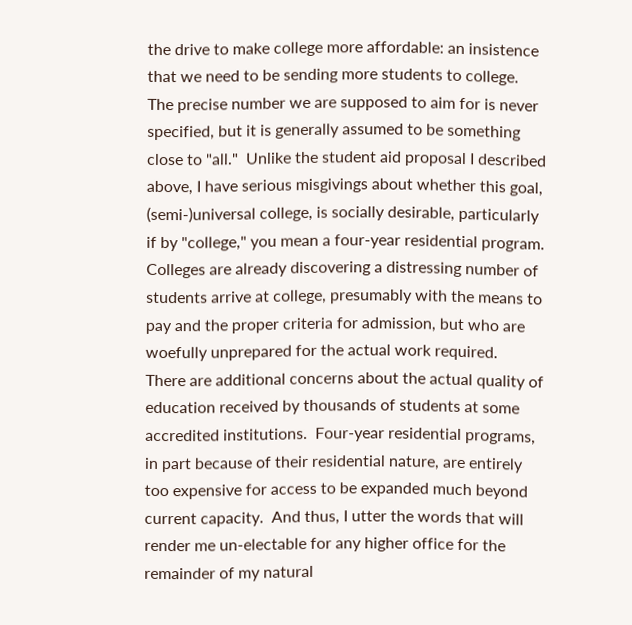the drive to make college more affordable: an insistence that we need to be sending more students to college.  The precise number we are supposed to aim for is never specified, but it is generally assumed to be something close to "all."  Unlike the student aid proposal I described above, I have serious misgivings about whether this goal, (semi-)universal college, is socially desirable, particularly if by "college," you mean a four-year residential program.  Colleges are already discovering a distressing number of students arrive at college, presumably with the means to pay and the proper criteria for admission, but who are woefully unprepared for the actual work required.  There are additional concerns about the actual quality of education received by thousands of students at some accredited institutions.  Four-year residential programs, in part because of their residential nature, are entirely too expensive for access to be expanded much beyond current capacity.  And thus, I utter the words that will render me un-electable for any higher office for the remainder of my natural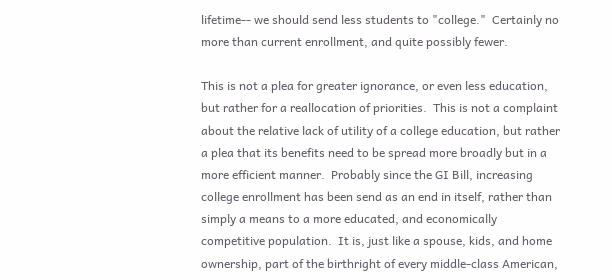lifetime-- we should send less students to "college."  Certainly no more than current enrollment, and quite possibly fewer.

This is not a plea for greater ignorance, or even less education, but rather for a reallocation of priorities.  This is not a complaint about the relative lack of utility of a college education, but rather a plea that its benefits need to be spread more broadly but in a more efficient manner.  Probably since the GI Bill, increasing college enrollment has been send as an end in itself, rather than simply a means to a more educated, and economically competitive population.  It is, just like a spouse, kids, and home ownership, part of the birthright of every middle-class American,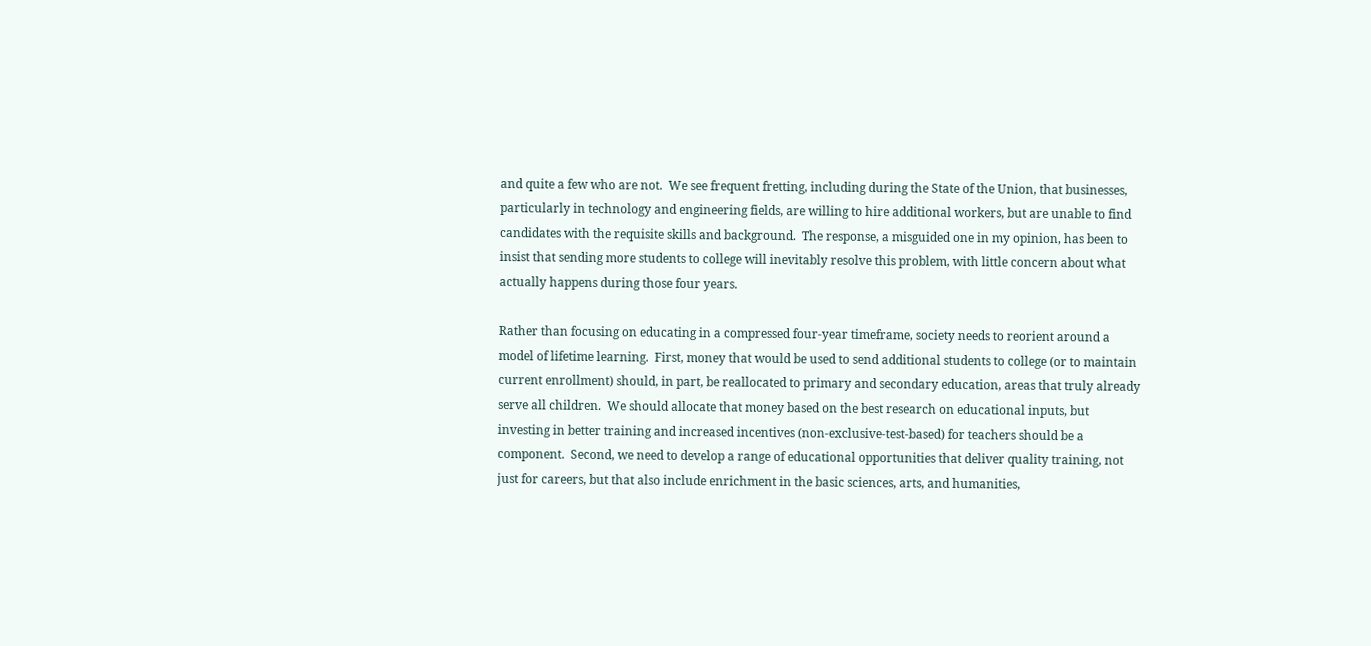and quite a few who are not.  We see frequent fretting, including during the State of the Union, that businesses, particularly in technology and engineering fields, are willing to hire additional workers, but are unable to find candidates with the requisite skills and background.  The response, a misguided one in my opinion, has been to insist that sending more students to college will inevitably resolve this problem, with little concern about what actually happens during those four years.

Rather than focusing on educating in a compressed four-year timeframe, society needs to reorient around a model of lifetime learning.  First, money that would be used to send additional students to college (or to maintain current enrollment) should, in part, be reallocated to primary and secondary education, areas that truly already serve all children.  We should allocate that money based on the best research on educational inputs, but investing in better training and increased incentives (non-exclusive-test-based) for teachers should be a component.  Second, we need to develop a range of educational opportunities that deliver quality training, not just for careers, but that also include enrichment in the basic sciences, arts, and humanities,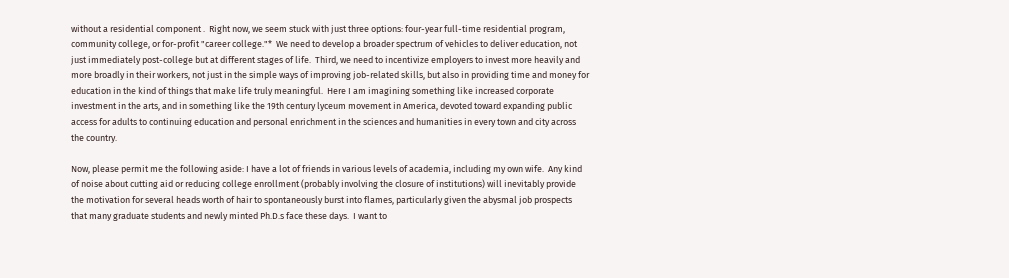without a residential component .  Right now, we seem stuck with just three options: four-year full-time residential program, community college, or for-profit "career college."*  We need to develop a broader spectrum of vehicles to deliver education, not just immediately post-college but at different stages of life.  Third, we need to incentivize employers to invest more heavily and more broadly in their workers, not just in the simple ways of improving job-related skills, but also in providing time and money for education in the kind of things that make life truly meaningful.  Here I am imagining something like increased corporate investment in the arts, and in something like the 19th century lyceum movement in America, devoted toward expanding public access for adults to continuing education and personal enrichment in the sciences and humanities in every town and city across the country.

Now, please permit me the following aside: I have a lot of friends in various levels of academia, including my own wife.  Any kind of noise about cutting aid or reducing college enrollment (probably involving the closure of institutions) will inevitably provide the motivation for several heads worth of hair to spontaneously burst into flames, particularly given the abysmal job prospects that many graduate students and newly minted Ph.D.s face these days.  I want to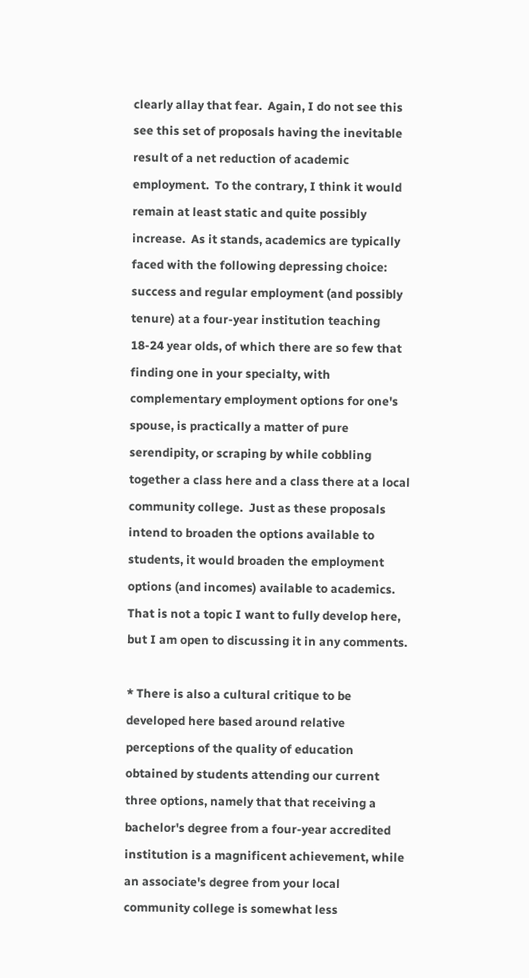clearly allay that fear.  Again, I do not see this see this set of proposals having the inevitable result of a net reduction of academic employment.  To the contrary, I think it would remain at least static and quite possibly increase.  As it stands, academics are typically faced with the following depressing choice: success and regular employment (and possibly tenure) at a four-year institution teaching 18-24 year olds, of which there are so few that finding one in your specialty, with complementary employment options for one's spouse, is practically a matter of pure serendipity, or scraping by while cobbling together a class here and a class there at a local community college.  Just as these proposals intend to broaden the options available to students, it would broaden the employment options (and incomes) available to academics.  That is not a topic I want to fully develop here, but I am open to discussing it in any comments.

* There is also a cultural critique to be developed here based around relative perceptions of the quality of education obtained by students attending our current three options, namely that that receiving a bachelor's degree from a four-year accredited institution is a magnificent achievement, while an associate's degree from your local community college is somewhat less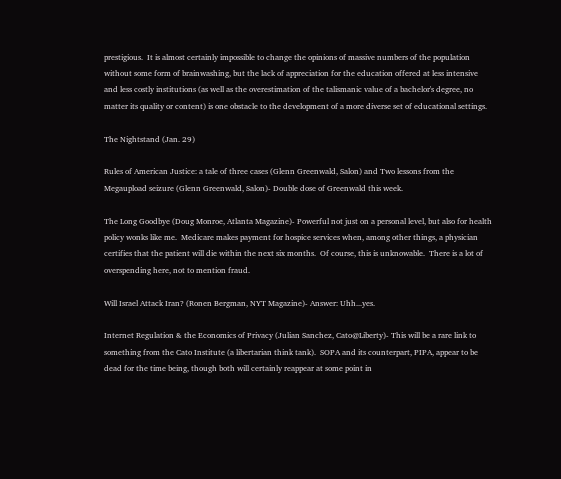prestigious.  It is almost certainly impossible to change the opinions of massive numbers of the population without some form of brainwashing, but the lack of appreciation for the education offered at less intensive and less costly institutions (as well as the overestimation of the talismanic value of a bachelor's degree, no matter its quality or content) is one obstacle to the development of a more diverse set of educational settings.

The Nightstand (Jan. 29)

Rules of American Justice: a tale of three cases (Glenn Greenwald, Salon) and Two lessons from the Megaupload seizure (Glenn Greenwald, Salon)- Double dose of Greenwald this week.

The Long Goodbye (Doug Monroe, Atlanta Magazine)- Powerful not just on a personal level, but also for health policy wonks like me.  Medicare makes payment for hospice services when, among other things, a physician certifies that the patient will die within the next six months.  Of course, this is unknowable.  There is a lot of overspending here, not to mention fraud.

Will Israel Attack Iran? (Ronen Bergman, NYT Magazine)- Answer: Uhh...yes.

Internet Regulation & the Economics of Privacy (Julian Sanchez, Cato@Liberty)- This will be a rare link to something from the Cato Institute (a libertarian think tank).  SOPA and its counterpart, PIPA, appear to be dead for the time being, though both will certainly reappear at some point in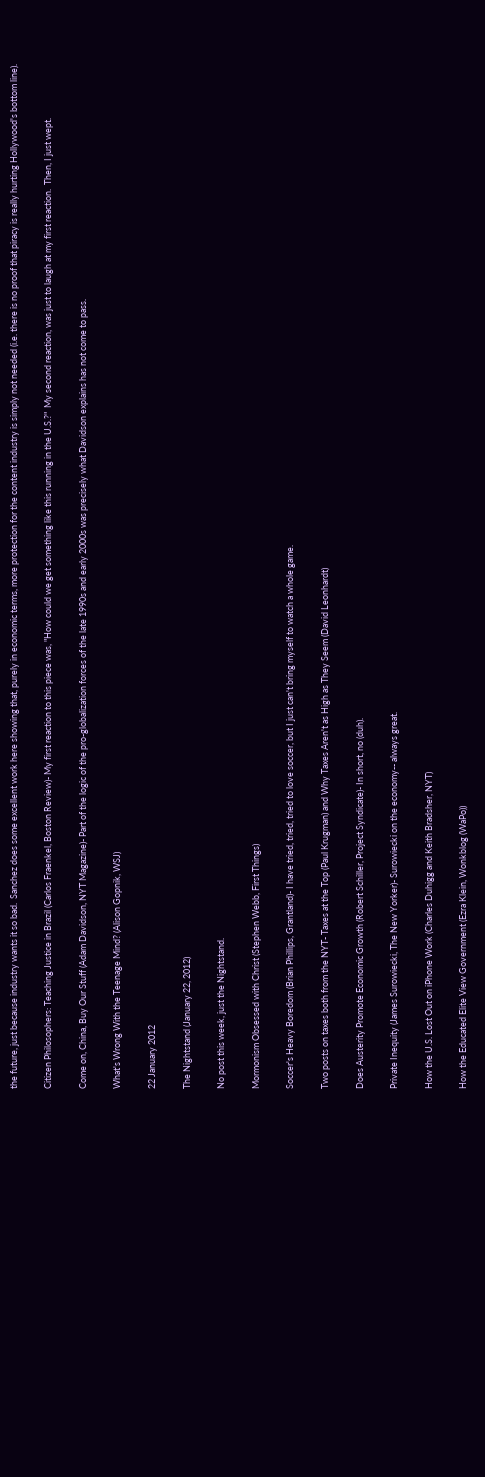the future, just because industry wants it so bad.  Sanchez does some excellent work here showing that, purely in economic terms, more protection for the content industry is simply not needed (i.e. there is no proof that piracy is really hurting Hollywood's bottom line).

Citizen Philosophers: Teaching Justice in Brazil (Carlos Fraenkel, Boston Review)- My first reaction to this piece was, "How could we get something like this running in the U.S.?"  My second reaction, was just to laugh at my first reaction.  Then, I just wept.

Come on, China, Buy Our Stuff (Adam Davidson, NYT Magazine)- Part of the logic of the pro-globalization forces of the late 1990s and early 2000s was precisely what Davidson explains has not come to pass.

What's Wrong With the Teenage Mind? (Alison Gopnik, WSJ)

22 January 2012

The Nightstand (January 22, 2012)

No post this week, just the Nightstand.

Mormonism Obsessed with Christ (Stephen Webb, First Things)

Soccer's Heavy Boredom (Brian Phillips, Grantland)- I have tried, tried, tried to love soccer, but I just can't bring myself to watch a whole game.

Two posts on taxes both from the NYT- Taxes at the Top (Paul Krugman) and Why Taxes Aren't as High as They Seem (David Leonhardt)

Does Austerity Promote Economic Growth (Robert Schiller, Project Syndicate)- In short, no (duh).

Private Inequity (James Surowiecki, The New Yorker)- Surowiecki on the economy-- always great.

How the U.S. Lost Out on iPhone Work (Charles Duhigg and Keith Bradsher, NYT)

How the Educated Elite View Government (Ezra Klein, Wonkblog (WaPo))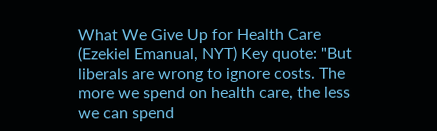What We Give Up for Health Care (Ezekiel Emanual, NYT) Key quote: "But liberals are wrong to ignore costs. The more we spend on health care, the less we can spend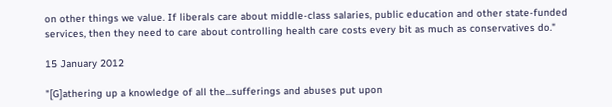on other things we value. If liberals care about middle-class salaries, public education and other state-funded services, then they need to care about controlling health care costs every bit as much as conservatives do."

15 January 2012

"[G]athering up a knowledge of all the...sufferings and abuses put upon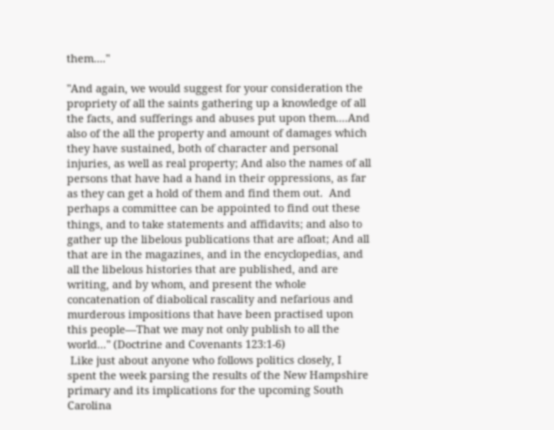them...."

"And again, we would suggest for your consideration the propriety of all the saints gathering up a knowledge of all the facts, and sufferings and abuses put upon them....And also of the all the property and amount of damages which they have sustained, both of character and personal injuries, as well as real property; And also the names of all persons that have had a hand in their oppressions, as far as they can get a hold of them and find them out.  And perhaps a committee can be appointed to find out these things, and to take statements and affidavits; and also to gather up the libelous publications that are afloat; And all that are in the magazines, and in the encyclopedias, and all the libelous histories that are published, and are writing, and by whom, and present the whole concatenation of diabolical rascality and nefarious and murderous impositions that have been practised upon this people—That we may not only publish to all the world..." (Doctrine and Covenants 123:1-6)
 Like just about anyone who follows politics closely, I spent the week parsing the results of the New Hampshire primary and its implications for the upcoming South Carolina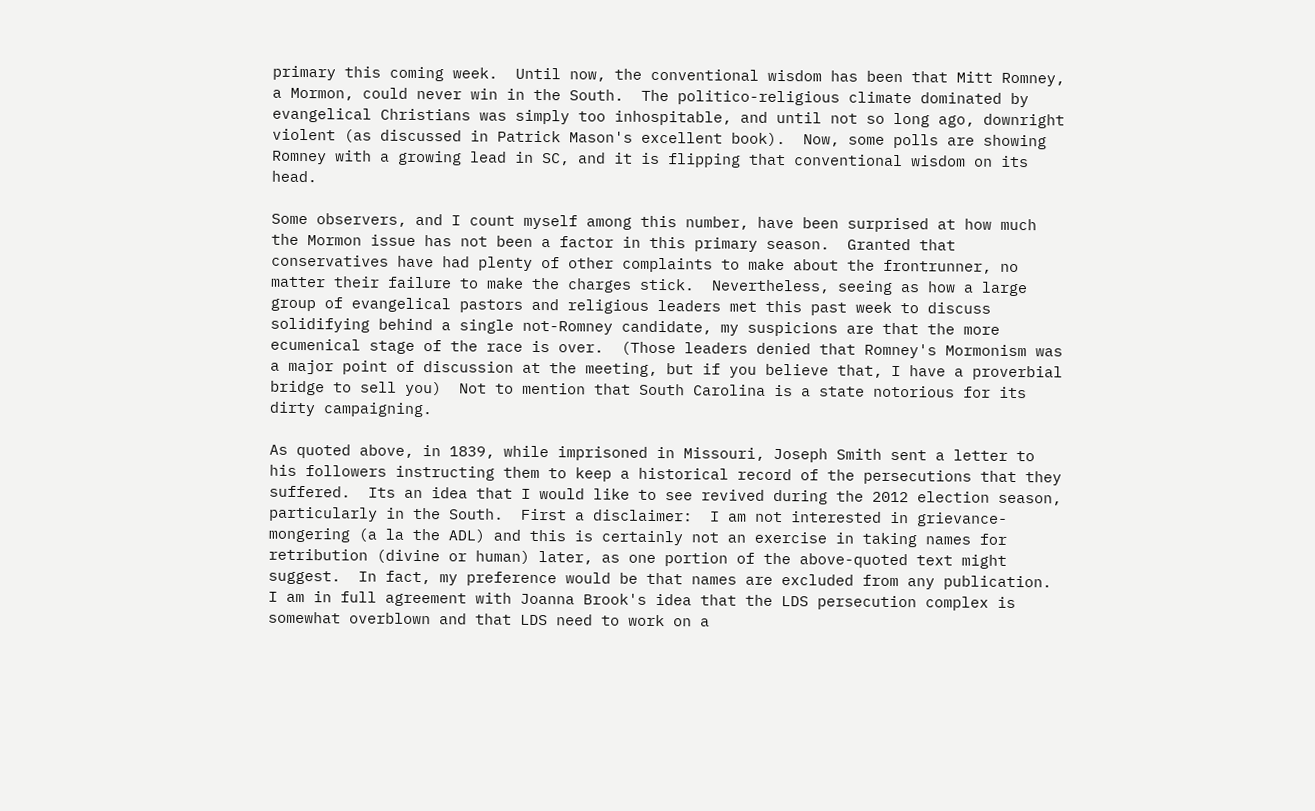primary this coming week.  Until now, the conventional wisdom has been that Mitt Romney, a Mormon, could never win in the South.  The politico-religious climate dominated by evangelical Christians was simply too inhospitable, and until not so long ago, downright violent (as discussed in Patrick Mason's excellent book).  Now, some polls are showing Romney with a growing lead in SC, and it is flipping that conventional wisdom on its head.

Some observers, and I count myself among this number, have been surprised at how much the Mormon issue has not been a factor in this primary season.  Granted that conservatives have had plenty of other complaints to make about the frontrunner, no matter their failure to make the charges stick.  Nevertheless, seeing as how a large group of evangelical pastors and religious leaders met this past week to discuss solidifying behind a single not-Romney candidate, my suspicions are that the more ecumenical stage of the race is over.  (Those leaders denied that Romney's Mormonism was a major point of discussion at the meeting, but if you believe that, I have a proverbial bridge to sell you)  Not to mention that South Carolina is a state notorious for its dirty campaigning.

As quoted above, in 1839, while imprisoned in Missouri, Joseph Smith sent a letter to his followers instructing them to keep a historical record of the persecutions that they suffered.  Its an idea that I would like to see revived during the 2012 election season, particularly in the South.  First a disclaimer:  I am not interested in grievance-mongering (a la the ADL) and this is certainly not an exercise in taking names for retribution (divine or human) later, as one portion of the above-quoted text might suggest.  In fact, my preference would be that names are excluded from any publication.  I am in full agreement with Joanna Brook's idea that the LDS persecution complex is somewhat overblown and that LDS need to work on a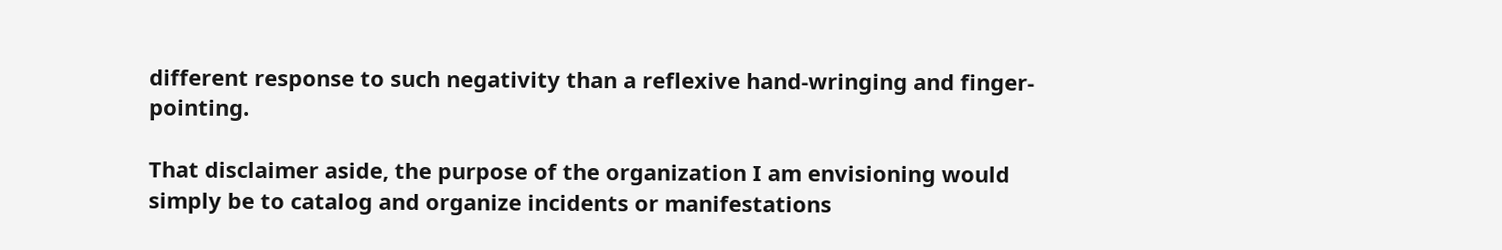different response to such negativity than a reflexive hand-wringing and finger-pointing.

That disclaimer aside, the purpose of the organization I am envisioning would simply be to catalog and organize incidents or manifestations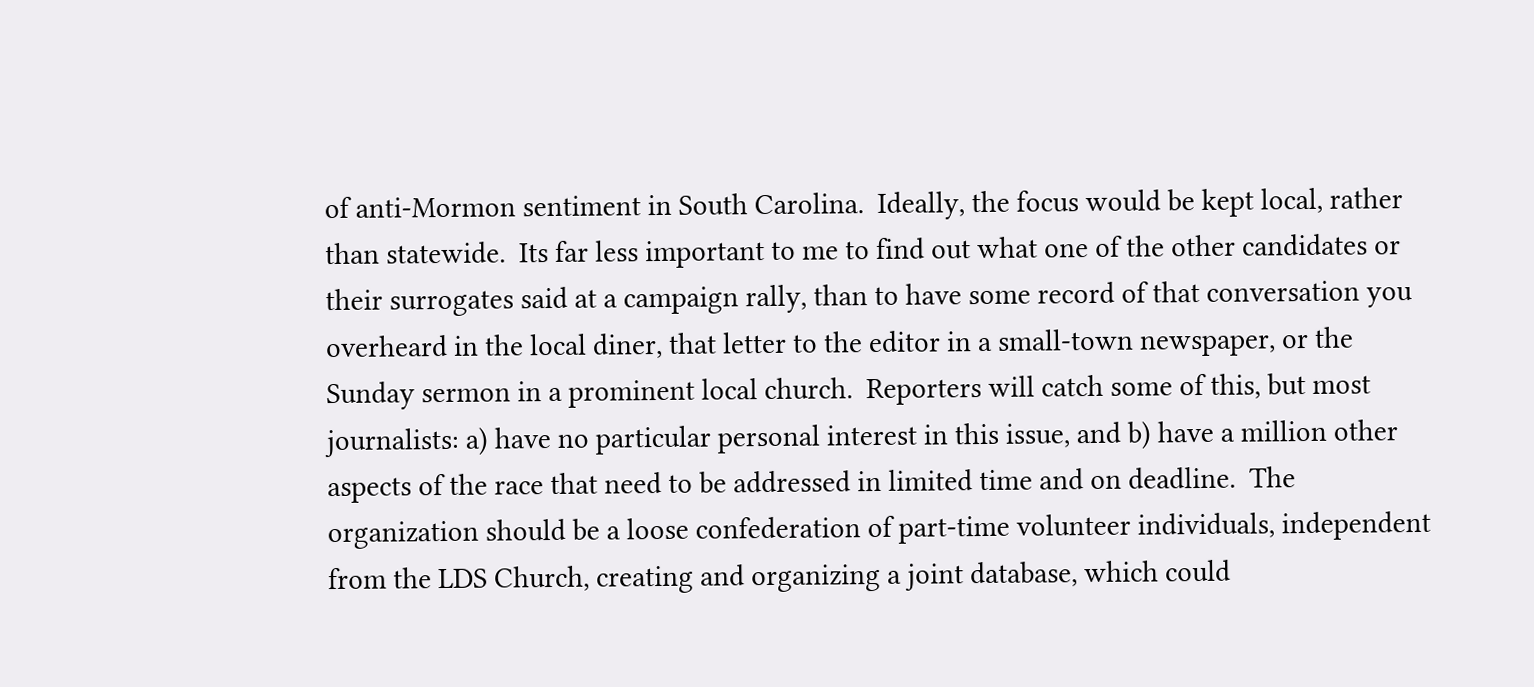of anti-Mormon sentiment in South Carolina.  Ideally, the focus would be kept local, rather than statewide.  Its far less important to me to find out what one of the other candidates or their surrogates said at a campaign rally, than to have some record of that conversation you overheard in the local diner, that letter to the editor in a small-town newspaper, or the Sunday sermon in a prominent local church.  Reporters will catch some of this, but most journalists: a) have no particular personal interest in this issue, and b) have a million other aspects of the race that need to be addressed in limited time and on deadline.  The organization should be a loose confederation of part-time volunteer individuals, independent from the LDS Church, creating and organizing a joint database, which could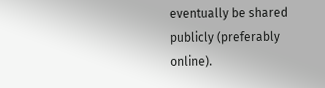eventually be shared publicly (preferably online).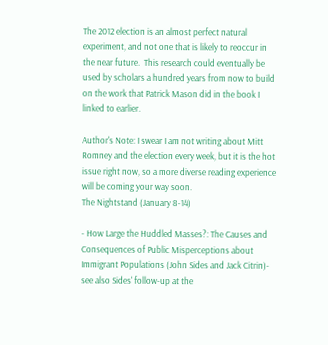The 2012 election is an almost perfect natural experiment, and not one that is likely to reoccur in the near future.  This research could eventually be used by scholars a hundred years from now to build on the work that Patrick Mason did in the book I linked to earlier.

Author's Note: I swear I am not writing about Mitt Romney and the election every week, but it is the hot issue right now, so a more diverse reading experience will be coming your way soon.
The Nightstand (January 8-14)

- How Large the Huddled Masses?: The Causes and Consequences of Public Misperceptions about Immigrant Populations (John Sides and Jack Citrin)- see also Sides' follow-up at the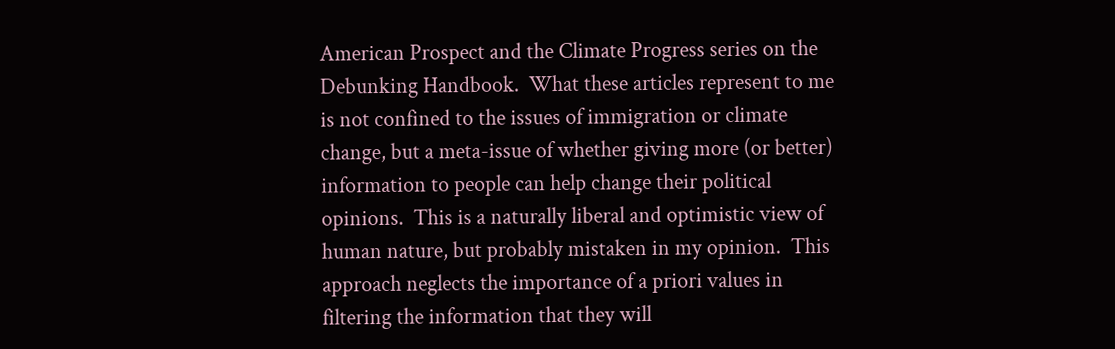American Prospect and the Climate Progress series on the Debunking Handbook.  What these articles represent to me is not confined to the issues of immigration or climate change, but a meta-issue of whether giving more (or better) information to people can help change their political opinions.  This is a naturally liberal and optimistic view of human nature, but probably mistaken in my opinion.  This approach neglects the importance of a priori values in filtering the information that they will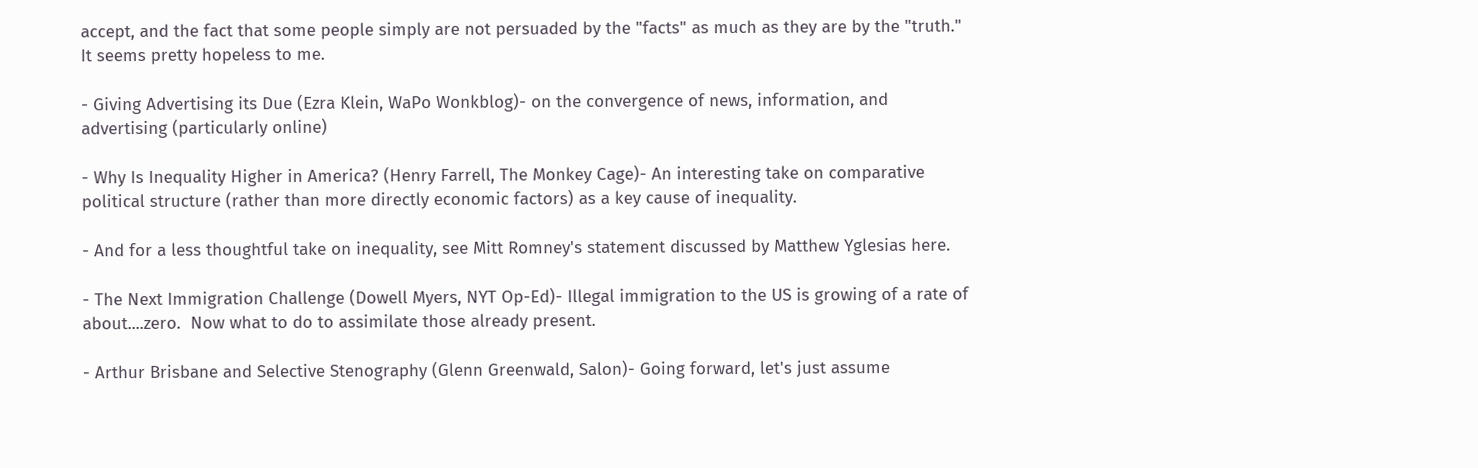accept, and the fact that some people simply are not persuaded by the "facts" as much as they are by the "truth."  It seems pretty hopeless to me.

- Giving Advertising its Due (Ezra Klein, WaPo Wonkblog)- on the convergence of news, information, and advertising (particularly online)

- Why Is Inequality Higher in America? (Henry Farrell, The Monkey Cage)- An interesting take on comparative political structure (rather than more directly economic factors) as a key cause of inequality.

- And for a less thoughtful take on inequality, see Mitt Romney's statement discussed by Matthew Yglesias here.

- The Next Immigration Challenge (Dowell Myers, NYT Op-Ed)- Illegal immigration to the US is growing of a rate of about....zero.  Now what to do to assimilate those already present.

- Arthur Brisbane and Selective Stenography (Glenn Greenwald, Salon)- Going forward, let's just assume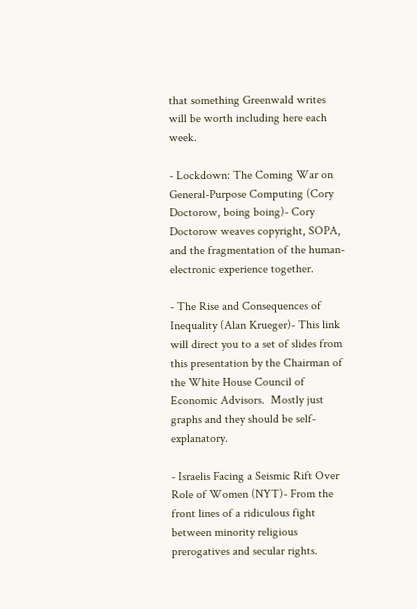that something Greenwald writes will be worth including here each week.

- Lockdown: The Coming War on General-Purpose Computing (Cory Doctorow, boing boing)- Cory Doctorow weaves copyright, SOPA, and the fragmentation of the human-electronic experience together.

- The Rise and Consequences of Inequality (Alan Krueger)- This link will direct you to a set of slides from this presentation by the Chairman of the White House Council of Economic Advisors.  Mostly just graphs and they should be self-explanatory.

- Israelis Facing a Seismic Rift Over Role of Women (NYT)- From the front lines of a ridiculous fight between minority religious prerogatives and secular rights.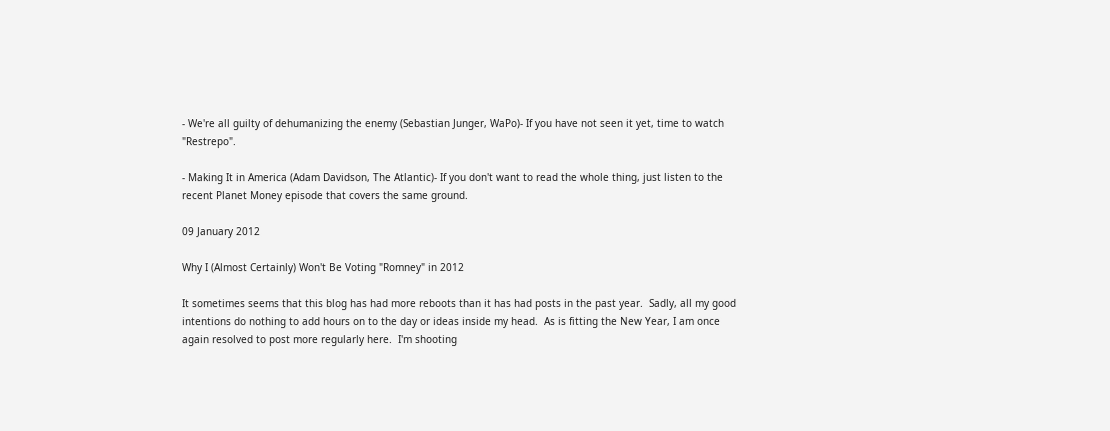- We're all guilty of dehumanizing the enemy (Sebastian Junger, WaPo)- If you have not seen it yet, time to watch "Restrepo".

- Making It in America (Adam Davidson, The Atlantic)- If you don't want to read the whole thing, just listen to the recent Planet Money episode that covers the same ground.

09 January 2012

Why I (Almost Certainly) Won't Be Voting "Romney" in 2012

It sometimes seems that this blog has had more reboots than it has had posts in the past year.  Sadly, all my good intentions do nothing to add hours on to the day or ideas inside my head.  As is fitting the New Year, I am once again resolved to post more regularly here.  I'm shooting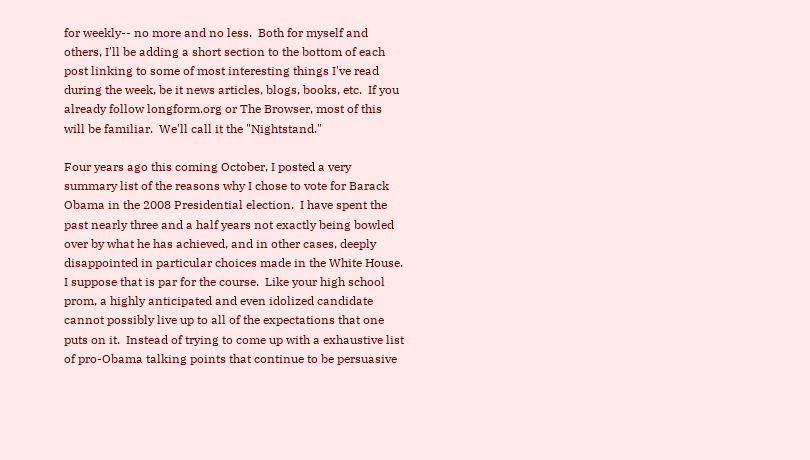for weekly-- no more and no less.  Both for myself and others, I'll be adding a short section to the bottom of each post linking to some of most interesting things I've read during the week, be it news articles, blogs, books, etc.  If you already follow longform.org or The Browser, most of this will be familiar.  We'll call it the "Nightstand."

Four years ago this coming October, I posted a very summary list of the reasons why I chose to vote for Barack Obama in the 2008 Presidential election.  I have spent the past nearly three and a half years not exactly being bowled over by what he has achieved, and in other cases, deeply disappointed in particular choices made in the White House.  I suppose that is par for the course.  Like your high school prom, a highly anticipated and even idolized candidate cannot possibly live up to all of the expectations that one puts on it.  Instead of trying to come up with a exhaustive list of pro-Obama talking points that continue to be persuasive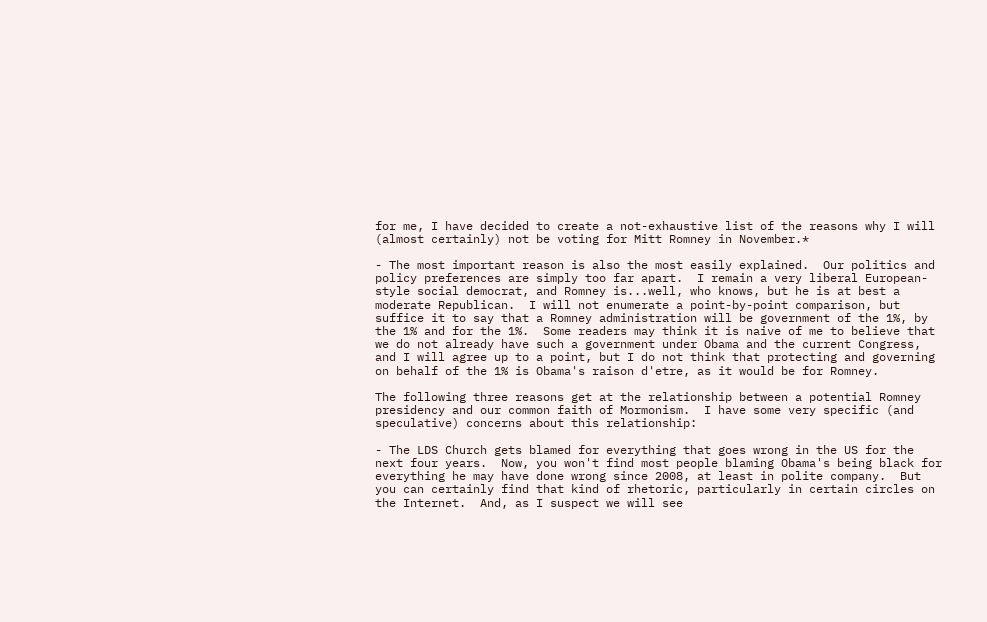for me, I have decided to create a not-exhaustive list of the reasons why I will (almost certainly) not be voting for Mitt Romney in November.*

- The most important reason is also the most easily explained.  Our politics and policy preferences are simply too far apart.  I remain a very liberal European-style social democrat, and Romney is...well, who knows, but he is at best a moderate Republican.  I will not enumerate a point-by-point comparison, but suffice it to say that a Romney administration will be government of the 1%, by the 1% and for the 1%.  Some readers may think it is naive of me to believe that we do not already have such a government under Obama and the current Congress, and I will agree up to a point, but I do not think that protecting and governing on behalf of the 1% is Obama's raison d'etre, as it would be for Romney.

The following three reasons get at the relationship between a potential Romney presidency and our common faith of Mormonism.  I have some very specific (and speculative) concerns about this relationship:

- The LDS Church gets blamed for everything that goes wrong in the US for the next four years.  Now, you won't find most people blaming Obama's being black for everything he may have done wrong since 2008, at least in polite company.  But you can certainly find that kind of rhetoric, particularly in certain circles on the Internet.  And, as I suspect we will see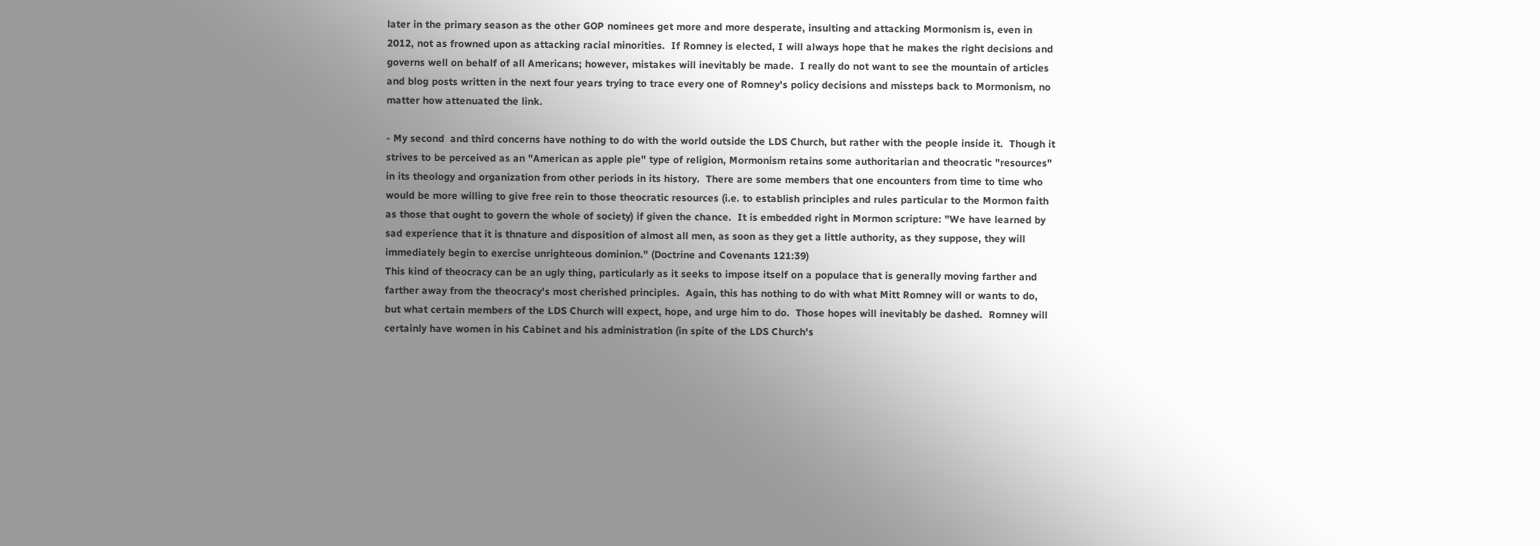later in the primary season as the other GOP nominees get more and more desperate, insulting and attacking Mormonism is, even in 2012, not as frowned upon as attacking racial minorities.  If Romney is elected, I will always hope that he makes the right decisions and governs well on behalf of all Americans; however, mistakes will inevitably be made.  I really do not want to see the mountain of articles and blog posts written in the next four years trying to trace every one of Romney's policy decisions and missteps back to Mormonism, no matter how attenuated the link.

- My second  and third concerns have nothing to do with the world outside the LDS Church, but rather with the people inside it.  Though it strives to be perceived as an "American as apple pie" type of religion, Mormonism retains some authoritarian and theocratic "resources" in its theology and organization from other periods in its history.  There are some members that one encounters from time to time who would be more willing to give free rein to those theocratic resources (i.e. to establish principles and rules particular to the Mormon faith as those that ought to govern the whole of society) if given the chance.  It is embedded right in Mormon scripture: "We have learned by sad experience that it is thnature and disposition of almost all men, as soon as they get a little authority, as they suppose, they will immediately begin to exercise unrighteous dominion." (Doctrine and Covenants 121:39)
This kind of theocracy can be an ugly thing, particularly as it seeks to impose itself on a populace that is generally moving farther and farther away from the theocracy's most cherished principles.  Again, this has nothing to do with what Mitt Romney will or wants to do, but what certain members of the LDS Church will expect, hope, and urge him to do.  Those hopes will inevitably be dashed.  Romney will certainly have women in his Cabinet and his administration (in spite of the LDS Church's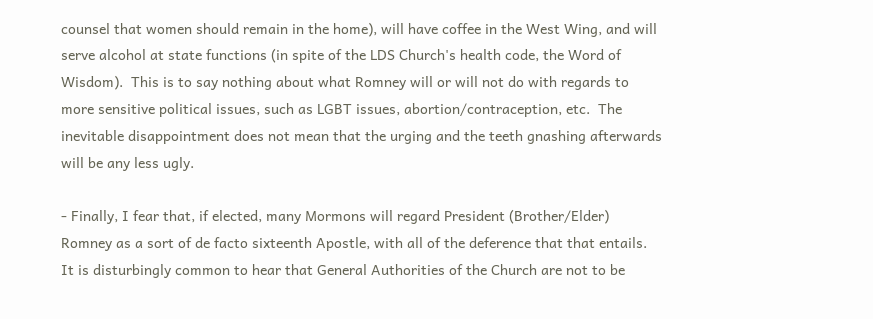counsel that women should remain in the home), will have coffee in the West Wing, and will serve alcohol at state functions (in spite of the LDS Church's health code, the Word of Wisdom).  This is to say nothing about what Romney will or will not do with regards to more sensitive political issues, such as LGBT issues, abortion/contraception, etc.  The inevitable disappointment does not mean that the urging and the teeth gnashing afterwards will be any less ugly.

- Finally, I fear that, if elected, many Mormons will regard President (Brother/Elder) Romney as a sort of de facto sixteenth Apostle, with all of the deference that that entails.  It is disturbingly common to hear that General Authorities of the Church are not to be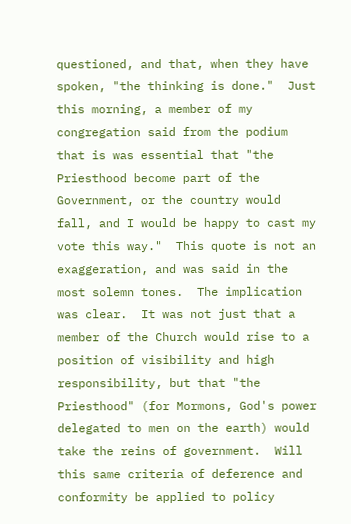questioned, and that, when they have spoken, "the thinking is done."  Just this morning, a member of my congregation said from the podium that is was essential that "the Priesthood become part of the Government, or the country would fall, and I would be happy to cast my vote this way."  This quote is not an exaggeration, and was said in the most solemn tones.  The implication was clear.  It was not just that a member of the Church would rise to a position of visibility and high responsibility, but that "the Priesthood" (for Mormons, God's power delegated to men on the earth) would take the reins of government.  Will this same criteria of deference and conformity be applied to policy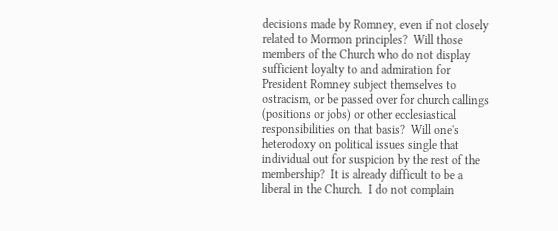decisions made by Romney, even if not closely related to Mormon principles?  Will those members of the Church who do not display sufficient loyalty to and admiration for President Romney subject themselves to ostracism, or be passed over for church callings (positions or jobs) or other ecclesiastical responsibilities on that basis?  Will one's heterodoxy on political issues single that individual out for suspicion by the rest of the membership?  It is already difficult to be a liberal in the Church.  I do not complain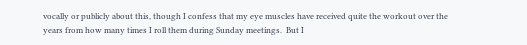vocally or publicly about this, though I confess that my eye muscles have received quite the workout over the years from how many times I roll them during Sunday meetings.  But I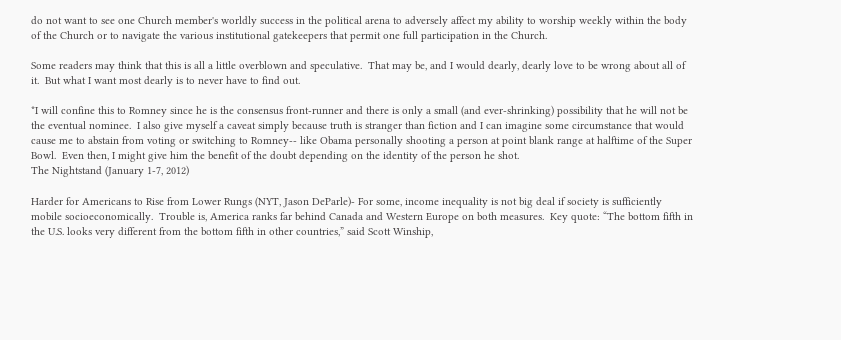do not want to see one Church member's worldly success in the political arena to adversely affect my ability to worship weekly within the body of the Church or to navigate the various institutional gatekeepers that permit one full participation in the Church.

Some readers may think that this is all a little overblown and speculative.  That may be, and I would dearly, dearly love to be wrong about all of it.  But what I want most dearly is to never have to find out.

*I will confine this to Romney since he is the consensus front-runner and there is only a small (and ever-shrinking) possibility that he will not be the eventual nominee.  I also give myself a caveat simply because truth is stranger than fiction and I can imagine some circumstance that would cause me to abstain from voting or switching to Romney-- like Obama personally shooting a person at point blank range at halftime of the Super Bowl.  Even then, I might give him the benefit of the doubt depending on the identity of the person he shot.
The Nightstand (January 1-7, 2012)

Harder for Americans to Rise from Lower Rungs (NYT, Jason DeParle)- For some, income inequality is not big deal if society is sufficiently mobile socioeconomically.  Trouble is, America ranks far behind Canada and Western Europe on both measures.  Key quote: “The bottom fifth in the U.S. looks very different from the bottom fifth in other countries,” said Scott Winship,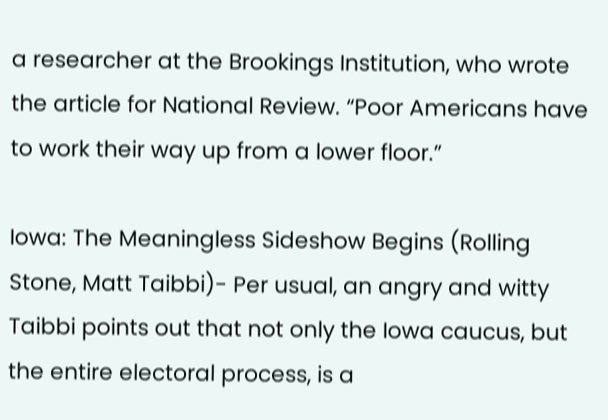a researcher at the Brookings Institution, who wrote the article for National Review. “Poor Americans have to work their way up from a lower floor.”

Iowa: The Meaningless Sideshow Begins (Rolling Stone, Matt Taibbi)- Per usual, an angry and witty Taibbi points out that not only the Iowa caucus, but the entire electoral process, is a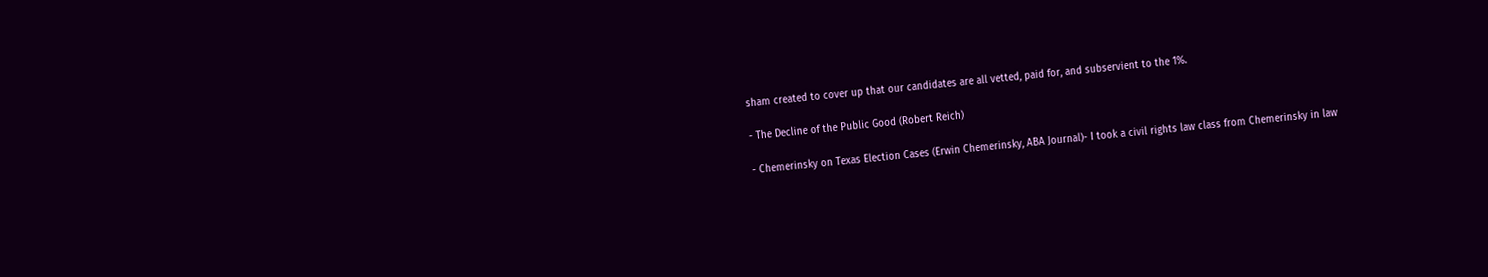sham created to cover up that our candidates are all vetted, paid for, and subservient to the 1%.

- The Decline of the Public Good (Robert Reich)

- Chemerinsky on Texas Election Cases (Erwin Chemerinsky, ABA Journal)- I took a civil rights law class from Chemerinsky in law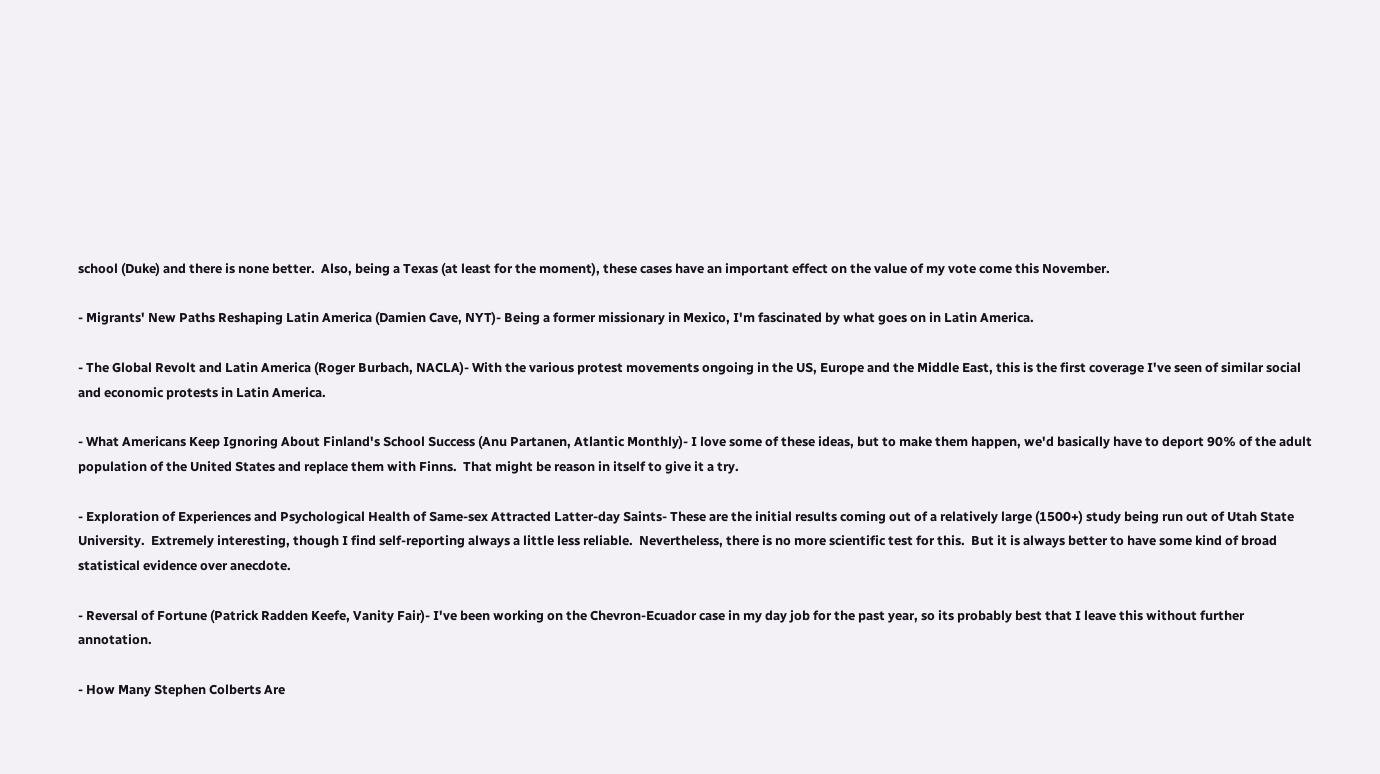school (Duke) and there is none better.  Also, being a Texas (at least for the moment), these cases have an important effect on the value of my vote come this November.

- Migrants' New Paths Reshaping Latin America (Damien Cave, NYT)- Being a former missionary in Mexico, I'm fascinated by what goes on in Latin America.

- The Global Revolt and Latin America (Roger Burbach, NACLA)- With the various protest movements ongoing in the US, Europe and the Middle East, this is the first coverage I've seen of similar social and economic protests in Latin America.

- What Americans Keep Ignoring About Finland's School Success (Anu Partanen, Atlantic Monthly)- I love some of these ideas, but to make them happen, we'd basically have to deport 90% of the adult population of the United States and replace them with Finns.  That might be reason in itself to give it a try.

- Exploration of Experiences and Psychological Health of Same-sex Attracted Latter-day Saints- These are the initial results coming out of a relatively large (1500+) study being run out of Utah State University.  Extremely interesting, though I find self-reporting always a little less reliable.  Nevertheless, there is no more scientific test for this.  But it is always better to have some kind of broad statistical evidence over anecdote.

- Reversal of Fortune (Patrick Radden Keefe, Vanity Fair)- I've been working on the Chevron-Ecuador case in my day job for the past year, so its probably best that I leave this without further annotation.

- How Many Stephen Colberts Are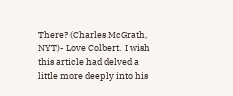There? (Charles McGrath, NYT)- Love Colbert.  I wish this article had delved a little more deeply into his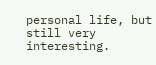personal life, but still very interesting.